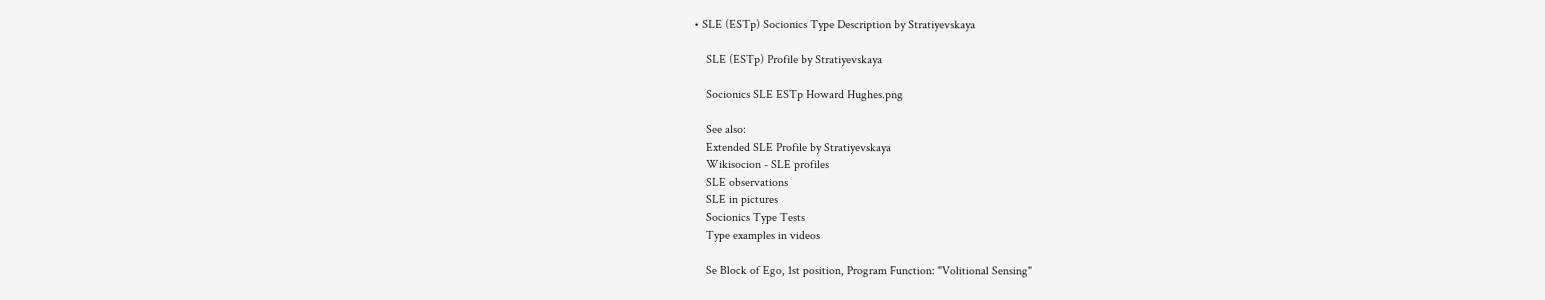• SLE (ESTp) Socionics Type Description by Stratiyevskaya

    SLE (ESTp) Profile by Stratiyevskaya

    Socionics SLE ESTp Howard Hughes.png

    See also:
    Extended SLE Profile by Stratiyevskaya
    Wikisocion - SLE profiles
    SLE observations
    SLE in pictures
    Socionics Type Tests
    Type examples in videos

    Se Block of Ego, 1st position, Program Function: "Volitional Sensing"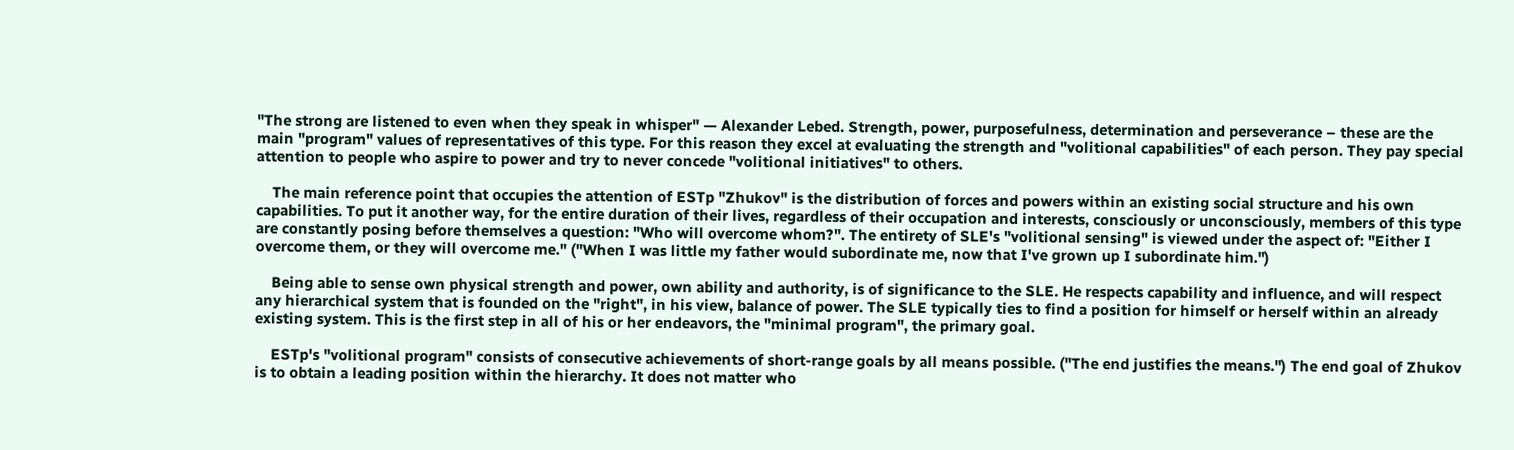"The strong are listened to even when they speak in whisper" — Alexander Lebed. Strength, power, purposefulness, determination and perseverance – these are the main "program" values of representatives of this type. For this reason they excel at evaluating the strength and "volitional capabilities" of each person. They pay special attention to people who aspire to power and try to never concede "volitional initiatives" to others.

    The main reference point that occupies the attention of ESTp "Zhukov" is the distribution of forces and powers within an existing social structure and his own capabilities. To put it another way, for the entire duration of their lives, regardless of their occupation and interests, consciously or unconsciously, members of this type are constantly posing before themselves a question: "Who will overcome whom?". The entirety of SLE's "volitional sensing" is viewed under the aspect of: "Either I overcome them, or they will overcome me." ("When I was little my father would subordinate me, now that I've grown up I subordinate him.")

    Being able to sense own physical strength and power, own ability and authority, is of significance to the SLE. He respects capability and influence, and will respect any hierarchical system that is founded on the "right", in his view, balance of power. The SLE typically ties to find a position for himself or herself within an already existing system. This is the first step in all of his or her endeavors, the "minimal program", the primary goal.

    ESTp's "volitional program" consists of consecutive achievements of short-range goals by all means possible. ("The end justifies the means.") The end goal of Zhukov is to obtain a leading position within the hierarchy. It does not matter who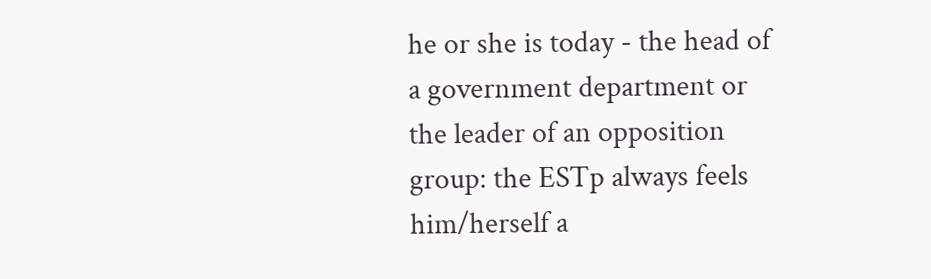he or she is today - the head of a government department or the leader of an opposition group: the ESTp always feels him/herself a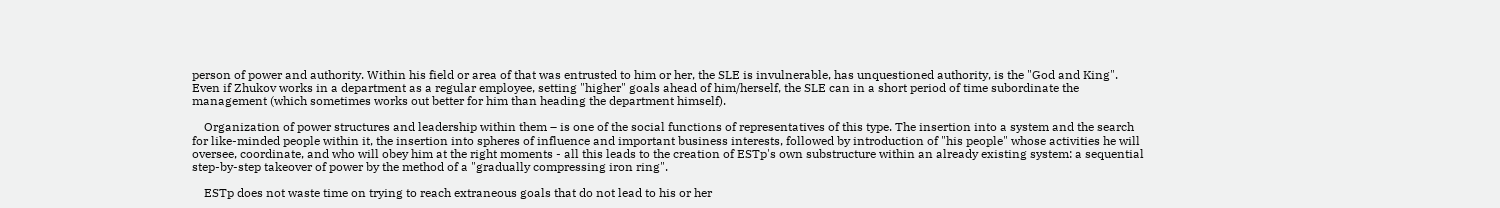person of power and authority. Within his field or area of that was entrusted to him or her, the SLE is invulnerable, has unquestioned authority, is the "God and King". Even if Zhukov works in a department as a regular employee, setting "higher" goals ahead of him/herself, the SLE can in a short period of time subordinate the management (which sometimes works out better for him than heading the department himself).

    Organization of power structures and leadership within them – is one of the social functions of representatives of this type. The insertion into a system and the search for like-minded people within it, the insertion into spheres of influence and important business interests, followed by introduction of "his people" whose activities he will oversee, coordinate, and who will obey him at the right moments - all this leads to the creation of ESTp's own substructure within an already existing system: a sequential step-by-step takeover of power by the method of a "gradually compressing iron ring".

    ESTp does not waste time on trying to reach extraneous goals that do not lead to his or her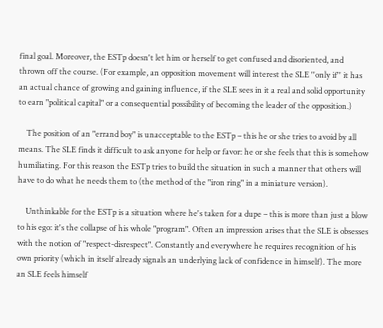final goal. Moreover, the ESTp doesn't let him or herself to get confused and disoriented, and thrown off the course. (For example, an opposition movement will interest the SLE ''only if'' it has an actual chance of growing and gaining influence, if the SLE sees in it a real and solid opportunity to earn "political capital" or a consequential possibility of becoming the leader of the opposition.)

    The position of an "errand boy" is unacceptable to the ESTp – this he or she tries to avoid by all means. The SLE finds it difficult to ask anyone for help or favor: he or she feels that this is somehow humiliating. For this reason the ESTp tries to build the situation in such a manner that others will have to do what he needs them to (the method of the "iron ring" in a miniature version).

    Unthinkable for the ESTp is a situation where he's taken for a dupe – this is more than just a blow to his ego: it's the collapse of his whole "program". Often an impression arises that the SLE is obsesses with the notion of "respect-disrespect". Constantly and everywhere he requires recognition of his own priority (which in itself already signals an underlying lack of confidence in himself). The more an SLE feels himself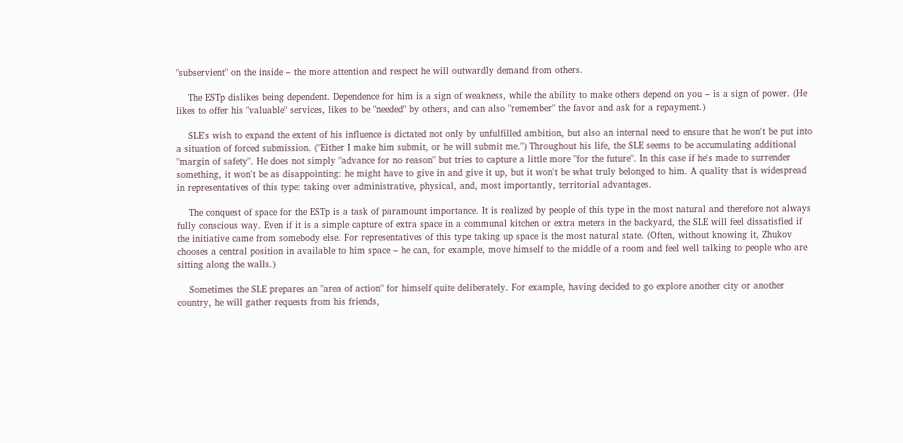"subservient" on the inside – the more attention and respect he will outwardly demand from others.

    The ESTp dislikes being dependent. Dependence for him is a sign of weakness, while the ability to make others depend on you – is a sign of power. (He likes to offer his "valuable" services, likes to be "needed" by others, and can also "remember" the favor and ask for a repayment.)

    SLE's wish to expand the extent of his influence is dictated not only by unfulfilled ambition, but also an internal need to ensure that he won't be put into a situation of forced submission. ("Either I make him submit, or he will submit me.") Throughout his life, the SLE seems to be accumulating additional "margin of safety". He does not simply "advance for no reason" but tries to capture a little more "for the future". In this case if he's made to surrender something, it won't be as disappointing: he might have to give in and give it up, but it won't be what truly belonged to him. A quality that is widespread in representatives of this type: taking over administrative, physical, and, most importantly, territorial advantages.

    The conquest of space for the ESTp is a task of paramount importance. It is realized by people of this type in the most natural and therefore not always fully conscious way. Even if it is a simple capture of extra space in a communal kitchen or extra meters in the backyard, the SLE will feel dissatisfied if the initiative came from somebody else. For representatives of this type taking up space is the most natural state. (Often, without knowing it, Zhukov chooses a central position in available to him space – he can, for example, move himself to the middle of a room and feel well talking to people who are sitting along the walls.)

    Sometimes the SLE prepares an "area of action" for himself quite deliberately. For example, having decided to go explore another city or another country, he will gather requests from his friends,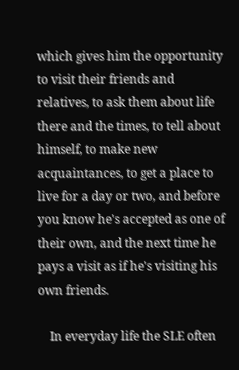which gives him the opportunity to visit their friends and relatives, to ask them about life there and the times, to tell about himself, to make new acquaintances, to get a place to live for a day or two, and before you know he's accepted as one of their own, and the next time he pays a visit as if he's visiting his own friends.

    In everyday life the SLE often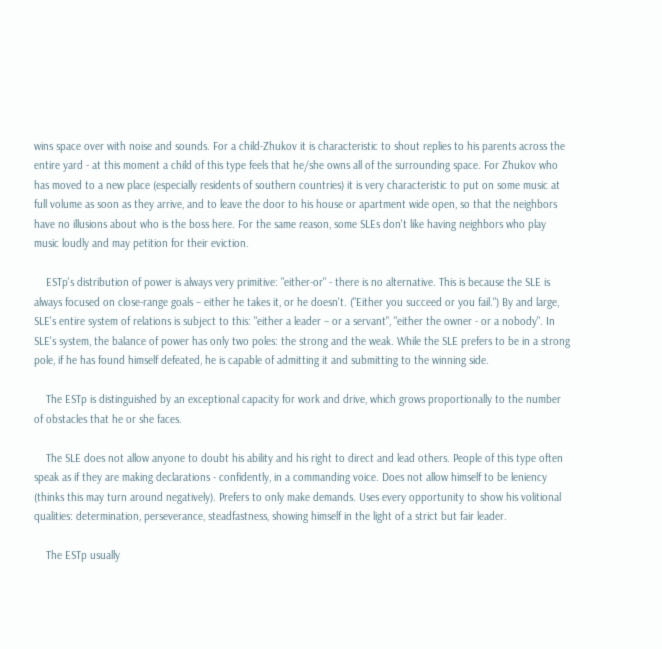wins space over with noise and sounds. For a child-Zhukov it is characteristic to shout replies to his parents across the entire yard - at this moment a child of this type feels that he/she owns all of the surrounding space. For Zhukov who has moved to a new place (especially residents of southern countries) it is very characteristic to put on some music at full volume as soon as they arrive, and to leave the door to his house or apartment wide open, so that the neighbors have no illusions about who is the boss here. For the same reason, some SLEs don't like having neighbors who play music loudly and may petition for their eviction.

    ESTp's distribution of power is always very primitive: "either-or" - there is no alternative. This is because the SLE is always focused on close-range goals – either he takes it, or he doesn't. ("Either you succeed or you fail.") By and large, SLE's entire system of relations is subject to this: "either a leader – or a servant", "either the owner - or a nobody". In SLE's system, the balance of power has only two poles: the strong and the weak. While the SLE prefers to be in a strong pole, if he has found himself defeated, he is capable of admitting it and submitting to the winning side.

    The ESTp is distinguished by an exceptional capacity for work and drive, which grows proportionally to the number of obstacles that he or she faces.

    The SLE does not allow anyone to doubt his ability and his right to direct and lead others. People of this type often speak as if they are making declarations - confidently, in a commanding voice. Does not allow himself to be leniency (thinks this may turn around negatively). Prefers to only make demands. Uses every opportunity to show his volitional qualities: determination, perseverance, steadfastness, showing himself in the light of a strict but fair leader.

    The ESTp usually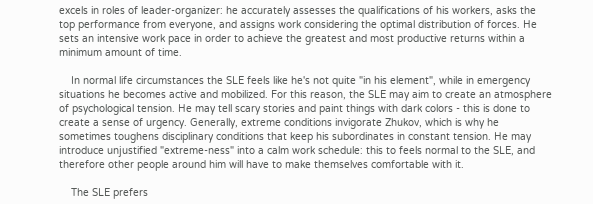excels in roles of leader-organizer: he accurately assesses the qualifications of his workers, asks the top performance from everyone, and assigns work considering the optimal distribution of forces. He sets an intensive work pace in order to achieve the greatest and most productive returns within a minimum amount of time.

    In normal life circumstances the SLE feels like he's not quite "in his element", while in emergency situations he becomes active and mobilized. For this reason, the SLE may aim to create an atmosphere of psychological tension. He may tell scary stories and paint things with dark colors - this is done to create a sense of urgency. Generally, extreme conditions invigorate Zhukov, which is why he sometimes toughens disciplinary conditions that keep his subordinates in constant tension. He may introduce unjustified "extreme-ness" into a calm work schedule: this to feels normal to the SLE, and therefore other people around him will have to make themselves comfortable with it.

    The SLE prefers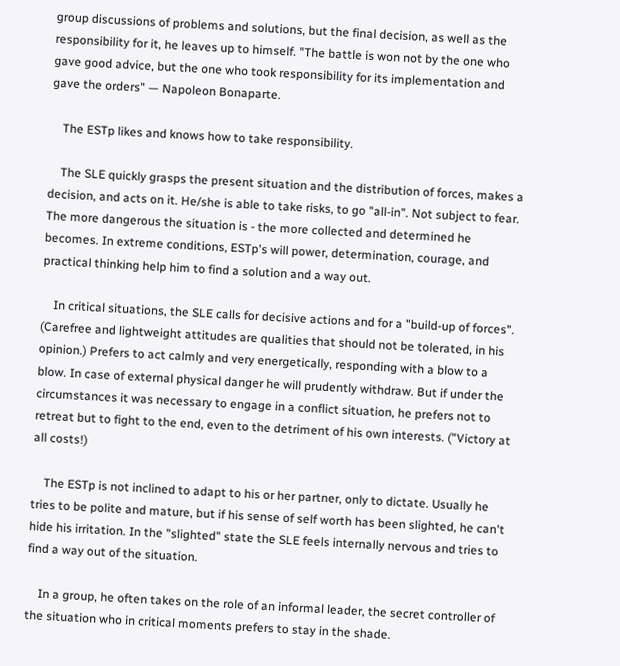group discussions of problems and solutions, but the final decision, as well as the responsibility for it, he leaves up to himself. "The battle is won not by the one who gave good advice, but the one who took responsibility for its implementation and gave the orders" — Napoleon Bonaparte.

    The ESTp likes and knows how to take responsibility.

    The SLE quickly grasps the present situation and the distribution of forces, makes a decision, and acts on it. He/she is able to take risks, to go "all-in". Not subject to fear. The more dangerous the situation is - the more collected and determined he becomes. In extreme conditions, ESTp's will power, determination, courage, and practical thinking help him to find a solution and a way out.

    In critical situations, the SLE calls for decisive actions and for a "build-up of forces". (Carefree and lightweight attitudes are qualities that should not be tolerated, in his opinion.) Prefers to act calmly and very energetically, responding with a blow to a blow. In case of external physical danger he will prudently withdraw. But if under the circumstances it was necessary to engage in a conflict situation, he prefers not to retreat but to fight to the end, even to the detriment of his own interests. ("Victory at all costs!)

    The ESTp is not inclined to adapt to his or her partner, only to dictate. Usually he tries to be polite and mature, but if his sense of self worth has been slighted, he can't hide his irritation. In the "slighted" state the SLE feels internally nervous and tries to find a way out of the situation.

    In a group, he often takes on the role of an informal leader, the secret controller of the situation who in critical moments prefers to stay in the shade.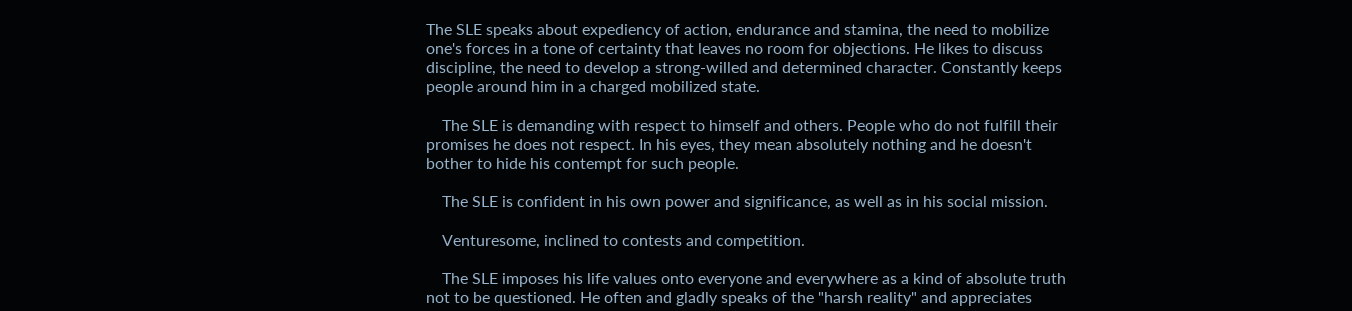The SLE speaks about expediency of action, endurance and stamina, the need to mobilize one's forces in a tone of certainty that leaves no room for objections. He likes to discuss discipline, the need to develop a strong-willed and determined character. Constantly keeps people around him in a charged mobilized state.

    The SLE is demanding with respect to himself and others. People who do not fulfill their promises he does not respect. In his eyes, they mean absolutely nothing and he doesn't bother to hide his contempt for such people.

    The SLE is confident in his own power and significance, as well as in his social mission.

    Venturesome, inclined to contests and competition.

    The SLE imposes his life values onto everyone and everywhere as a kind of absolute truth not to be questioned. He often and gladly speaks of the "harsh reality" and appreciates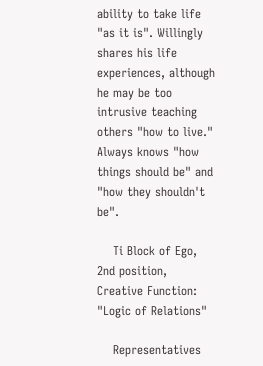ability to take life "as it is". Willingly shares his life experiences, although he may be too intrusive teaching others "how to live." Always knows "how things should be" and "how they shouldn't be".

    Ti Block of Ego, 2nd position, Creative Function: "Logic of Relations"

    Representatives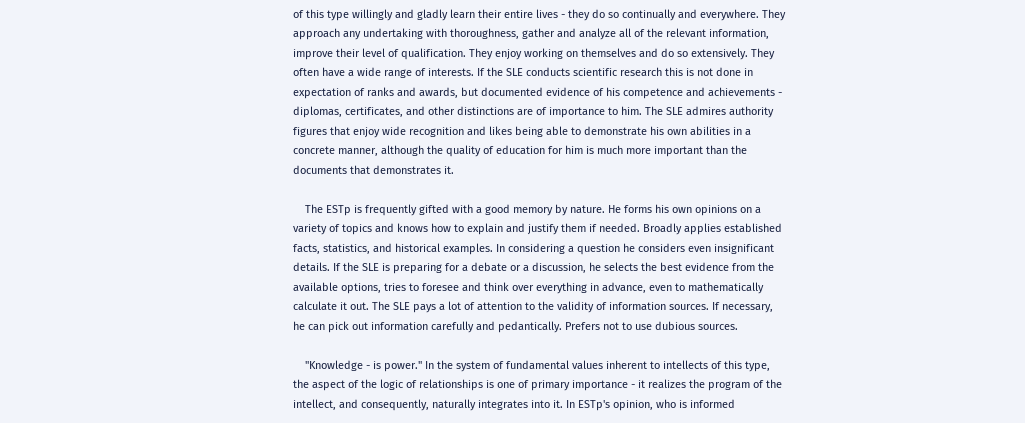of this type willingly and gladly learn their entire lives - they do so continually and everywhere. They approach any undertaking with thoroughness, gather and analyze all of the relevant information, improve their level of qualification. They enjoy working on themselves and do so extensively. They often have a wide range of interests. If the SLE conducts scientific research this is not done in expectation of ranks and awards, but documented evidence of his competence and achievements - diplomas, certificates, and other distinctions are of importance to him. The SLE admires authority figures that enjoy wide recognition and likes being able to demonstrate his own abilities in a concrete manner, although the quality of education for him is much more important than the documents that demonstrates it.

    The ESTp is frequently gifted with a good memory by nature. He forms his own opinions on a variety of topics and knows how to explain and justify them if needed. Broadly applies established facts, statistics, and historical examples. In considering a question he considers even insignificant details. If the SLE is preparing for a debate or a discussion, he selects the best evidence from the available options, tries to foresee and think over everything in advance, even to mathematically calculate it out. The SLE pays a lot of attention to the validity of information sources. If necessary, he can pick out information carefully and pedantically. Prefers not to use dubious sources.

    "Knowledge - is power." In the system of fundamental values inherent to intellects of this type, the aspect of the logic of relationships is one of primary importance - it realizes the program of the intellect, and consequently, naturally integrates into it. In ESTp's opinion, who is informed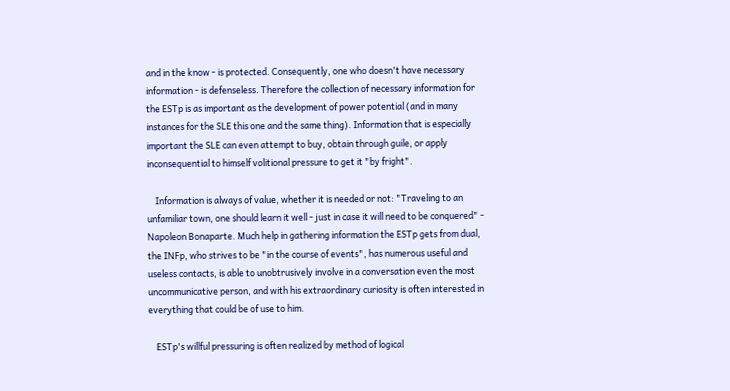and in the know - is protected. Consequently, one who doesn't have necessary information - is defenseless. Therefore the collection of necessary information for the ESTp is as important as the development of power potential (and in many instances for the SLE this one and the same thing). Information that is especially important the SLE can even attempt to buy, obtain through guile, or apply inconsequential to himself volitional pressure to get it "by fright".

    Information is always of value, whether it is needed or not: "Traveling to an unfamiliar town, one should learn it well - just in case it will need to be conquered" - Napoleon Bonaparte. Much help in gathering information the ESTp gets from dual, the INFp, who strives to be "in the course of events", has numerous useful and useless contacts, is able to unobtrusively involve in a conversation even the most uncommunicative person, and with his extraordinary curiosity is often interested in everything that could be of use to him.

    ESTp's willful pressuring is often realized by method of logical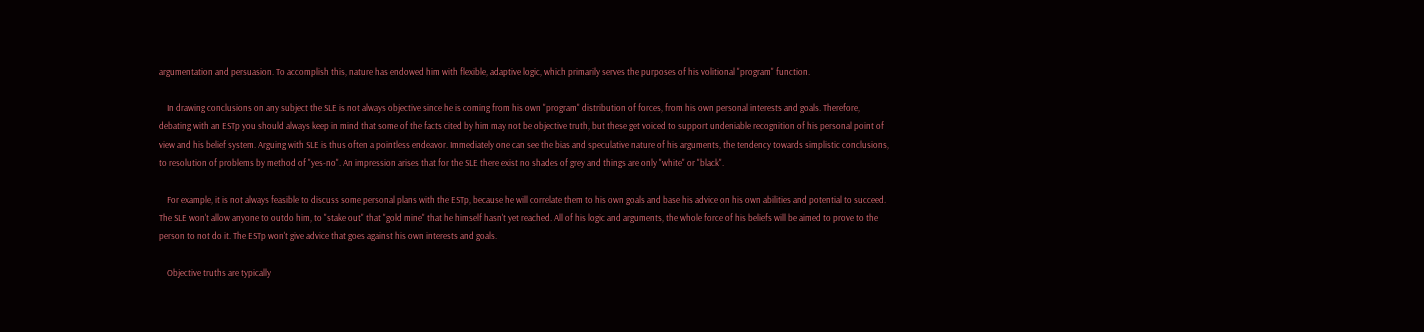argumentation and persuasion. To accomplish this, nature has endowed him with flexible, adaptive logic, which primarily serves the purposes of his volitional "program" function.

    In drawing conclusions on any subject the SLE is not always objective since he is coming from his own "program" distribution of forces, from his own personal interests and goals. Therefore, debating with an ESTp you should always keep in mind that some of the facts cited by him may not be objective truth, but these get voiced to support undeniable recognition of his personal point of view and his belief system. Arguing with SLE is thus often a pointless endeavor. Immediately one can see the bias and speculative nature of his arguments, the tendency towards simplistic conclusions, to resolution of problems by method of "yes-no". An impression arises that for the SLE there exist no shades of grey and things are only "white" or "black".

    For example, it is not always feasible to discuss some personal plans with the ESTp, because he will correlate them to his own goals and base his advice on his own abilities and potential to succeed. The SLE won't allow anyone to outdo him, to "stake out" that "gold mine" that he himself hasn't yet reached. All of his logic and arguments, the whole force of his beliefs will be aimed to prove to the person to not do it. The ESTp won't give advice that goes against his own interests and goals.

    Objective truths are typically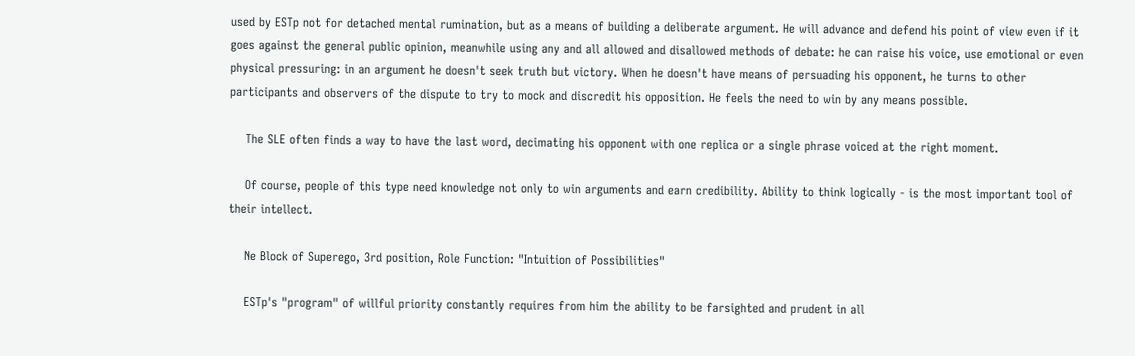used by ESTp not for detached mental rumination, but as a means of building a deliberate argument. He will advance and defend his point of view even if it goes against the general public opinion, meanwhile using any and all allowed and disallowed methods of debate: he can raise his voice, use emotional or even physical pressuring: in an argument he doesn't seek truth but victory. When he doesn't have means of persuading his opponent, he turns to other participants and observers of the dispute to try to mock and discredit his opposition. He feels the need to win by any means possible.

    The SLE often finds a way to have the last word, decimating his opponent with one replica or a single phrase voiced at the right moment.

    Of course, people of this type need knowledge not only to win arguments and earn credibility. Ability to think logically - is the most important tool of their intellect.

    Ne Block of Superego, 3rd position, Role Function: "Intuition of Possibilities"

    ESTp's "program" of willful priority constantly requires from him the ability to be farsighted and prudent in all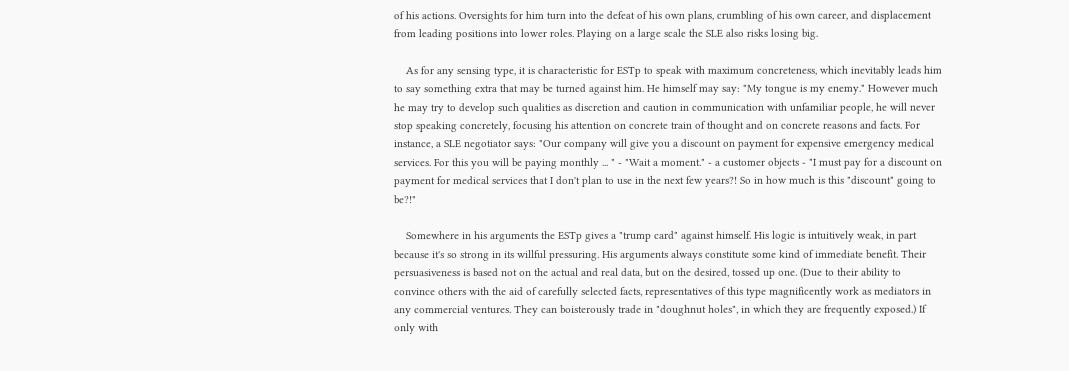of his actions. Oversights for him turn into the defeat of his own plans, crumbling of his own career, and displacement from leading positions into lower roles. Playing on a large scale the SLE also risks losing big.

    As for any sensing type, it is characteristic for ESTp to speak with maximum concreteness, which inevitably leads him to say something extra that may be turned against him. He himself may say: "My tongue is my enemy." However much he may try to develop such qualities as discretion and caution in communication with unfamiliar people, he will never stop speaking concretely, focusing his attention on concrete train of thought and on concrete reasons and facts. For instance, a SLE negotiator says: "Our company will give you a discount on payment for expensive emergency medical services. For this you will be paying monthly ... " - "Wait a moment." - a customer objects - "I must pay for a discount on payment for medical services that I don't plan to use in the next few years?! So in how much is this "discount" going to be?!"

    Somewhere in his arguments the ESTp gives a "trump card" against himself. His logic is intuitively weak, in part because it's so strong in its willful pressuring. His arguments always constitute some kind of immediate benefit. Their persuasiveness is based not on the actual and real data, but on the desired, tossed up one. (Due to their ability to convince others with the aid of carefully selected facts, representatives of this type magnificently work as mediators in any commercial ventures. They can boisterously trade in "doughnut holes", in which they are frequently exposed.) If only with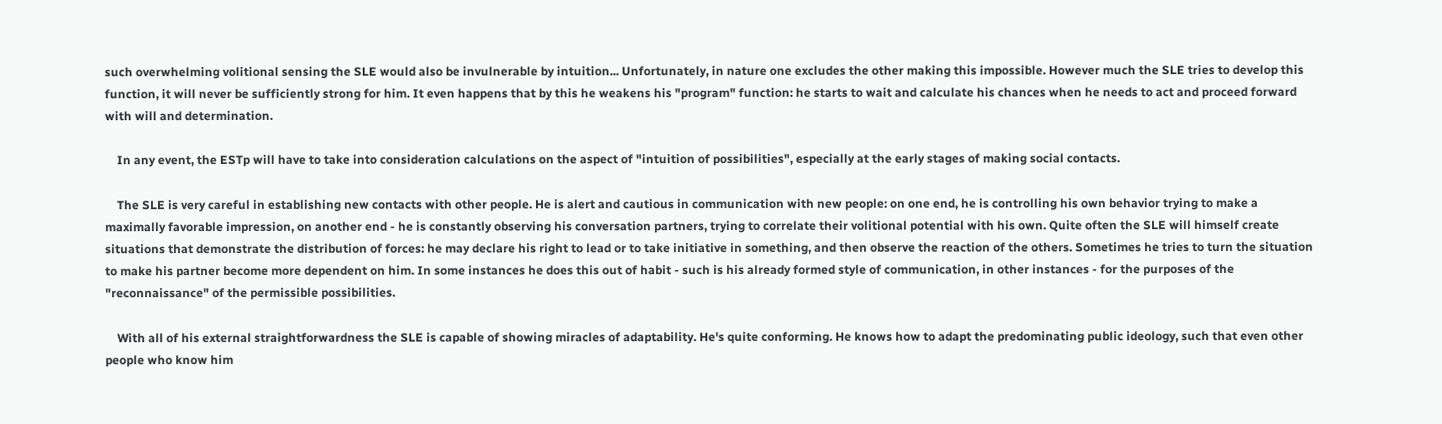such overwhelming volitional sensing the SLE would also be invulnerable by intuition... Unfortunately, in nature one excludes the other making this impossible. However much the SLE tries to develop this function, it will never be sufficiently strong for him. It even happens that by this he weakens his "program" function: he starts to wait and calculate his chances when he needs to act and proceed forward with will and determination.

    In any event, the ESTp will have to take into consideration calculations on the aspect of "intuition of possibilities", especially at the early stages of making social contacts.

    The SLE is very careful in establishing new contacts with other people. He is alert and cautious in communication with new people: on one end, he is controlling his own behavior trying to make a maximally favorable impression, on another end - he is constantly observing his conversation partners, trying to correlate their volitional potential with his own. Quite often the SLE will himself create situations that demonstrate the distribution of forces: he may declare his right to lead or to take initiative in something, and then observe the reaction of the others. Sometimes he tries to turn the situation to make his partner become more dependent on him. In some instances he does this out of habit - such is his already formed style of communication, in other instances - for the purposes of the "reconnaissance" of the permissible possibilities.

    With all of his external straightforwardness the SLE is capable of showing miracles of adaptability. He's quite conforming. He knows how to adapt the predominating public ideology, such that even other people who know him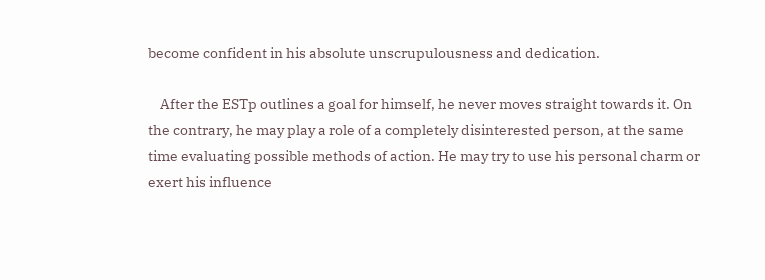become confident in his absolute unscrupulousness and dedication.

    After the ESTp outlines a goal for himself, he never moves straight towards it. On the contrary, he may play a role of a completely disinterested person, at the same time evaluating possible methods of action. He may try to use his personal charm or exert his influence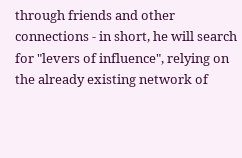through friends and other connections - in short, he will search for "levers of influence", relying on the already existing network of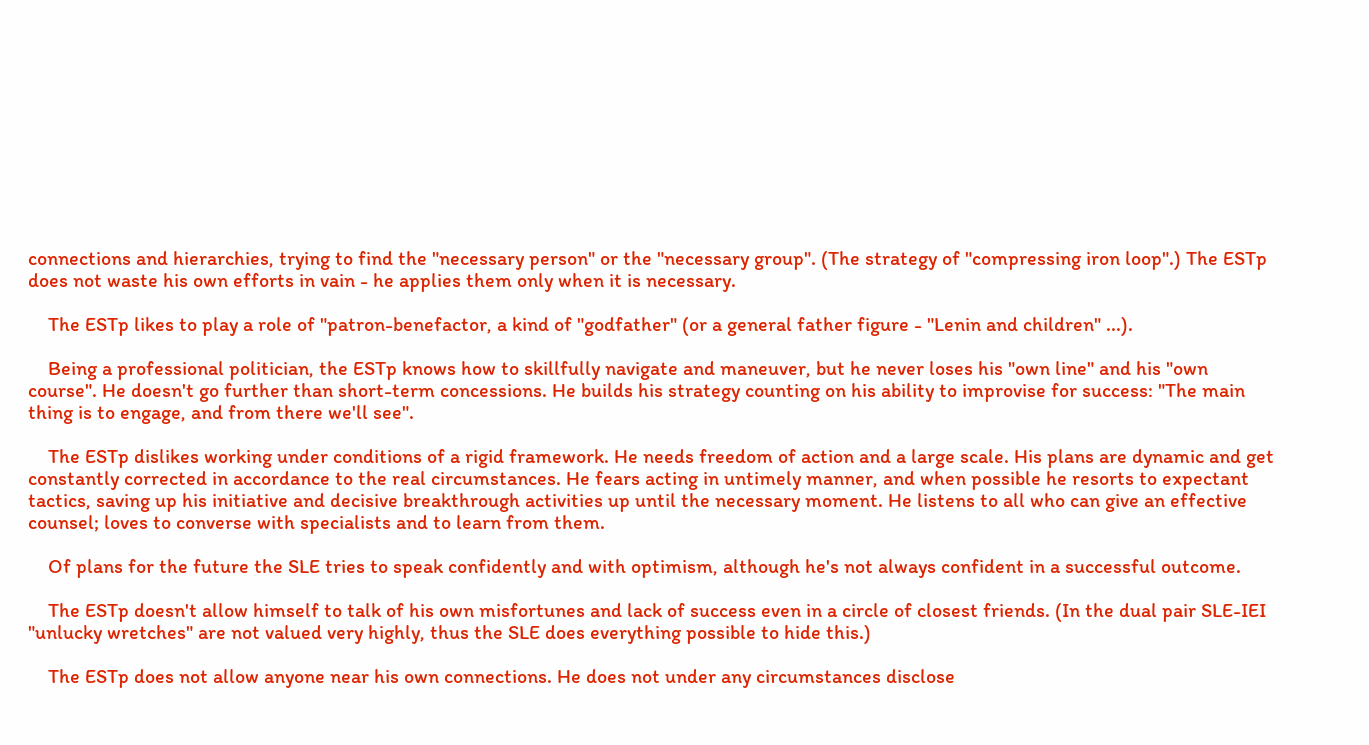connections and hierarchies, trying to find the "necessary person" or the "necessary group". (The strategy of "compressing iron loop".) The ESTp does not waste his own efforts in vain - he applies them only when it is necessary.

    The ESTp likes to play a role of "patron-benefactor, a kind of "godfather" (or a general father figure - "Lenin and children" ...).

    Being a professional politician, the ESTp knows how to skillfully navigate and maneuver, but he never loses his "own line" and his "own course". He doesn't go further than short-term concessions. He builds his strategy counting on his ability to improvise for success: "The main thing is to engage, and from there we'll see".

    The ESTp dislikes working under conditions of a rigid framework. He needs freedom of action and a large scale. His plans are dynamic and get constantly corrected in accordance to the real circumstances. He fears acting in untimely manner, and when possible he resorts to expectant tactics, saving up his initiative and decisive breakthrough activities up until the necessary moment. He listens to all who can give an effective counsel; loves to converse with specialists and to learn from them.

    Of plans for the future the SLE tries to speak confidently and with optimism, although he's not always confident in a successful outcome.

    The ESTp doesn't allow himself to talk of his own misfortunes and lack of success even in a circle of closest friends. (In the dual pair SLE-IEI "unlucky wretches" are not valued very highly, thus the SLE does everything possible to hide this.)

    The ESTp does not allow anyone near his own connections. He does not under any circumstances disclose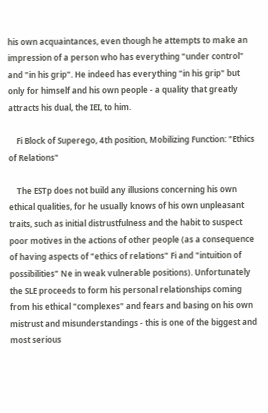his own acquaintances, even though he attempts to make an impression of a person who has everything "under control" and "in his grip". He indeed has everything "in his grip" but only for himself and his own people - a quality that greatly attracts his dual, the IEI, to him.

    Fi Block of Superego, 4th position, Mobilizing Function: "Ethics of Relations"

    The ESTp does not build any illusions concerning his own ethical qualities, for he usually knows of his own unpleasant traits, such as initial distrustfulness and the habit to suspect poor motives in the actions of other people (as a consequence of having aspects of "ethics of relations" Fi and "intuition of possibilities" Ne in weak vulnerable positions). Unfortunately the SLE proceeds to form his personal relationships coming from his ethical "complexes" and fears and basing on his own mistrust and misunderstandings - this is one of the biggest and most serious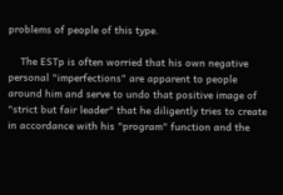problems of people of this type.

    The ESTp is often worried that his own negative personal "imperfections" are apparent to people around him and serve to undo that positive image of "strict but fair leader" that he diligently tries to create in accordance with his "program" function and the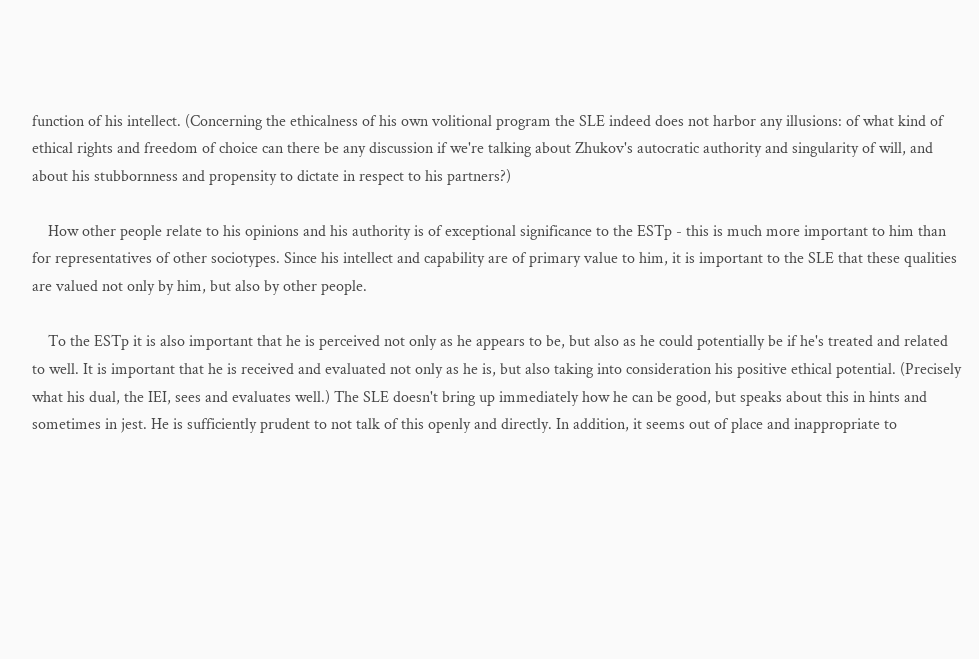function of his intellect. (Concerning the ethicalness of his own volitional program the SLE indeed does not harbor any illusions: of what kind of ethical rights and freedom of choice can there be any discussion if we're talking about Zhukov's autocratic authority and singularity of will, and about his stubbornness and propensity to dictate in respect to his partners?)

    How other people relate to his opinions and his authority is of exceptional significance to the ESTp - this is much more important to him than for representatives of other sociotypes. Since his intellect and capability are of primary value to him, it is important to the SLE that these qualities are valued not only by him, but also by other people.

    To the ESTp it is also important that he is perceived not only as he appears to be, but also as he could potentially be if he's treated and related to well. It is important that he is received and evaluated not only as he is, but also taking into consideration his positive ethical potential. (Precisely what his dual, the IEI, sees and evaluates well.) The SLE doesn't bring up immediately how he can be good, but speaks about this in hints and sometimes in jest. He is sufficiently prudent to not talk of this openly and directly. In addition, it seems out of place and inappropriate to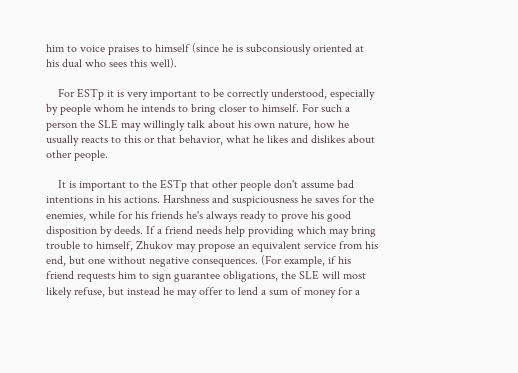him to voice praises to himself (since he is subconsiously oriented at his dual who sees this well).

    For ESTp it is very important to be correctly understood, especially by people whom he intends to bring closer to himself. For such a person the SLE may willingly talk about his own nature, how he usually reacts to this or that behavior, what he likes and dislikes about other people.

    It is important to the ESTp that other people don't assume bad intentions in his actions. Harshness and suspiciousness he saves for the enemies, while for his friends he's always ready to prove his good disposition by deeds. If a friend needs help providing which may bring trouble to himself, Zhukov may propose an equivalent service from his end, but one without negative consequences. (For example, if his friend requests him to sign guarantee obligations, the SLE will most likely refuse, but instead he may offer to lend a sum of money for a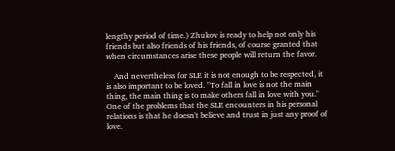lengthy period of time.) Zhukov is ready to help not only his friends but also friends of his friends, of course granted that when circumstances arise these people will return the favor.

    And nevertheless for SLE it is not enough to be respected, it is also important to be loved. "To fall in love is not the main thing, the main thing is to make others fall in love with you." One of the problems that the SLE encounters in his personal relations is that he doesn't believe and trust in just any proof of love.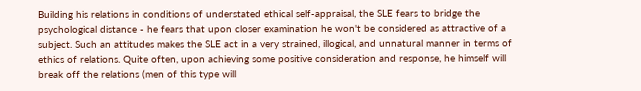Building his relations in conditions of understated ethical self-appraisal, the SLE fears to bridge the psychological distance - he fears that upon closer examination he won't be considered as attractive of a subject. Such an attitudes makes the SLE act in a very strained, illogical, and unnatural manner in terms of ethics of relations. Quite often, upon achieving some positive consideration and response, he himself will break off the relations (men of this type will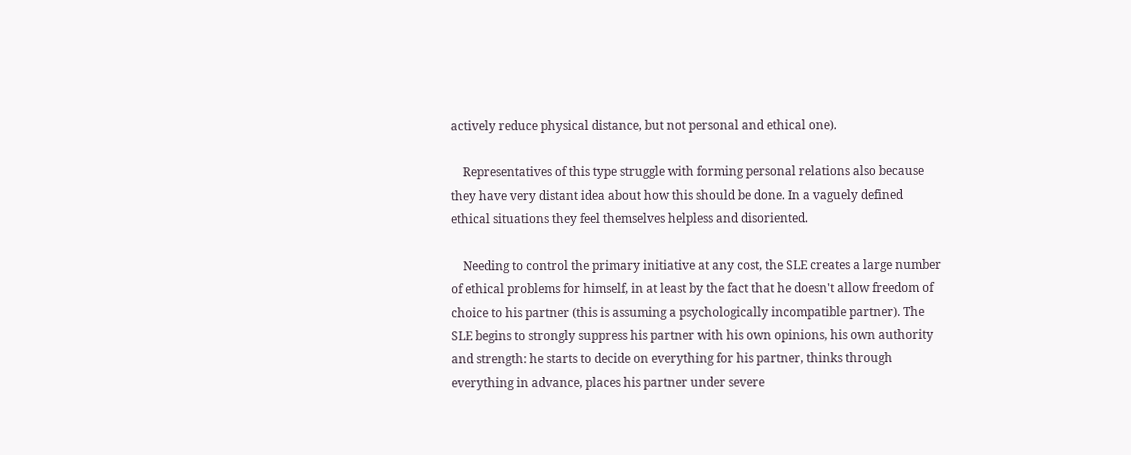actively reduce physical distance, but not personal and ethical one).

    Representatives of this type struggle with forming personal relations also because they have very distant idea about how this should be done. In a vaguely defined ethical situations they feel themselves helpless and disoriented.

    Needing to control the primary initiative at any cost, the SLE creates a large number of ethical problems for himself, in at least by the fact that he doesn't allow freedom of choice to his partner (this is assuming a psychologically incompatible partner). The SLE begins to strongly suppress his partner with his own opinions, his own authority and strength: he starts to decide on everything for his partner, thinks through everything in advance, places his partner under severe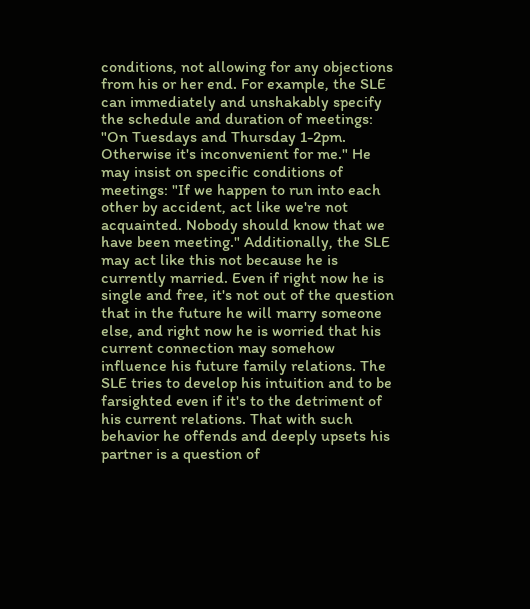conditions, not allowing for any objections from his or her end. For example, the SLE can immediately and unshakably specify the schedule and duration of meetings: "On Tuesdays and Thursday 1-2pm. Otherwise it's inconvenient for me." He may insist on specific conditions of meetings: "If we happen to run into each other by accident, act like we're not acquainted. Nobody should know that we have been meeting." Additionally, the SLE may act like this not because he is currently married. Even if right now he is single and free, it's not out of the question that in the future he will marry someone else, and right now he is worried that his current connection may somehow influence his future family relations. The SLE tries to develop his intuition and to be farsighted even if it's to the detriment of his current relations. That with such behavior he offends and deeply upsets his partner is a question of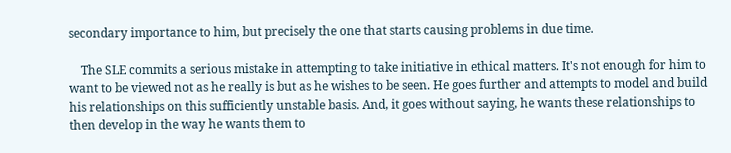secondary importance to him, but precisely the one that starts causing problems in due time.

    The SLE commits a serious mistake in attempting to take initiative in ethical matters. It's not enough for him to want to be viewed not as he really is but as he wishes to be seen. He goes further and attempts to model and build his relationships on this sufficiently unstable basis. And, it goes without saying, he wants these relationships to then develop in the way he wants them to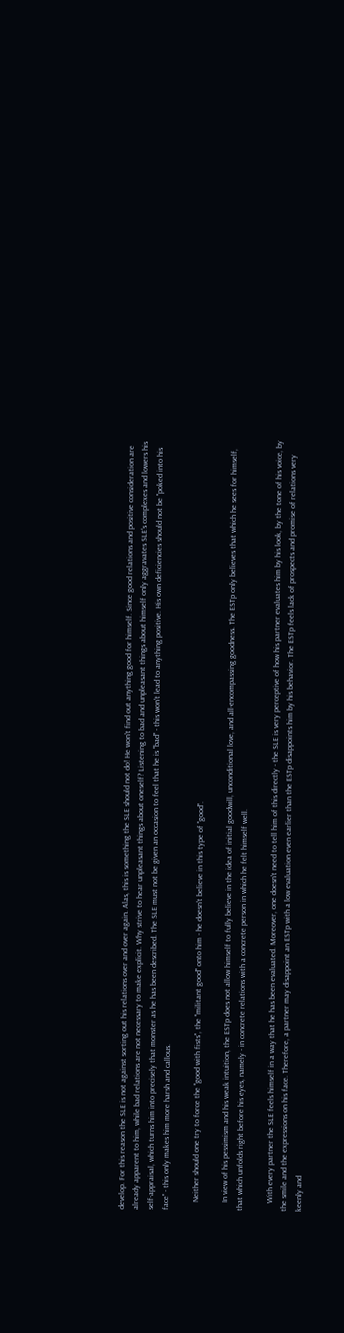develop. For this reason the SLE is not against sorting out his relations over and over again. Alas, this is something the SLE should not do! He won't find out anything good for himself. Since good relations and positive consideration are already apparent to him, while bad relations are not necessary to make explicit. Why strive to hear unpleasant things about oneself? Listening to bad and unpleasant things about himself only aggravates SLE's complexes and lowers his self-appraisal, which turns him into precisely that monster as he has been described. The SLE must not be given an occasion to feel that he is "bad" - this won't lead to anything positive. His own deficiencies should not be "poked into his face" - this only makes him more harsh and callous.

    Neither should one try to force the "good with fists", the "militant good" onto him - he doesn't believe in this type of "good".

    In view of his pessimism and his weak intuition, the ESTp does not allow himself to fully believe in the idea of initial goodwill, unconditional love, and all-encompassing goodness. The ESTp only believes that which he sees for himself, that which unfolds right before his eyes, namely - in concrete relations with a concrete person in which he felt himself well.

    With every partner the SLE feels himself in a way that he has been evaluated. Moreover, one doesn't need to tell him of this directly - the SLE is very perceptive of how his partner evaluates him by his look, by the tone of his voice, by the smile and the expressions on his face. Therefore, a partner may disappoint an ESTp with a low evaluation even earlier than the ESTp disappoints him by his behavior. The ESTp feels lack of prospects and promise of relations very keenly and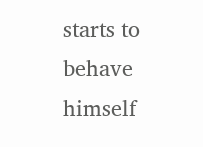starts to behave himself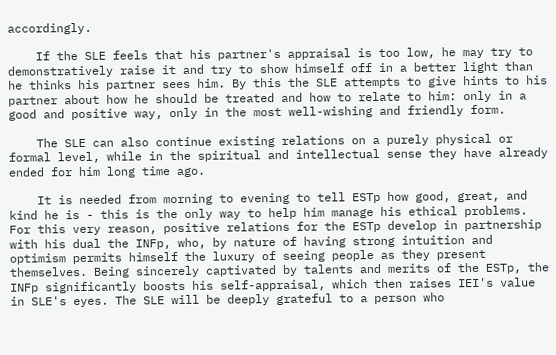accordingly.

    If the SLE feels that his partner's appraisal is too low, he may try to demonstratively raise it and try to show himself off in a better light than he thinks his partner sees him. By this the SLE attempts to give hints to his partner about how he should be treated and how to relate to him: only in a good and positive way, only in the most well-wishing and friendly form.

    The SLE can also continue existing relations on a purely physical or formal level, while in the spiritual and intellectual sense they have already ended for him long time ago.

    It is needed from morning to evening to tell ESTp how good, great, and kind he is - this is the only way to help him manage his ethical problems. For this very reason, positive relations for the ESTp develop in partnership with his dual the INFp, who, by nature of having strong intuition and optimism permits himself the luxury of seeing people as they present themselves. Being sincerely captivated by talents and merits of the ESTp, the INFp significantly boosts his self-appraisal, which then raises IEI's value in SLE's eyes. The SLE will be deeply grateful to a person who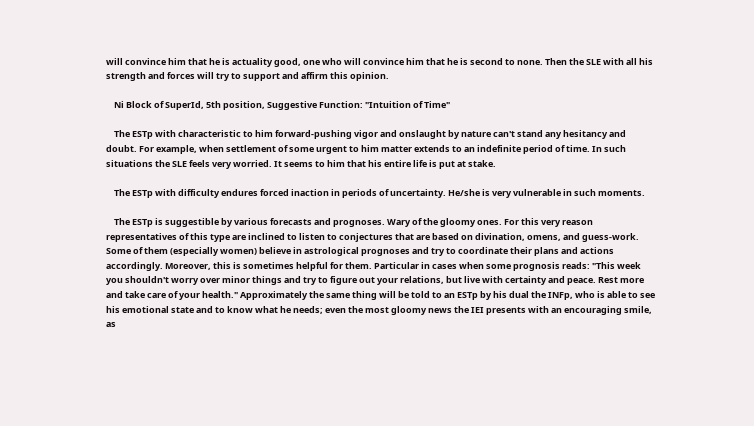will convince him that he is actuality good, one who will convince him that he is second to none. Then the SLE with all his strength and forces will try to support and affirm this opinion.

    Ni Block of SuperId, 5th position, Suggestive Function: "Intuition of Time"

    The ESTp with characteristic to him forward-pushing vigor and onslaught by nature can't stand any hesitancy and doubt. For example, when settlement of some urgent to him matter extends to an indefinite period of time. In such situations the SLE feels very worried. It seems to him that his entire life is put at stake.

    The ESTp with difficulty endures forced inaction in periods of uncertainty. He/she is very vulnerable in such moments.

    The ESTp is suggestible by various forecasts and prognoses. Wary of the gloomy ones. For this very reason representatives of this type are inclined to listen to conjectures that are based on divination, omens, and guess-work. Some of them (especially women) believe in astrological prognoses and try to coordinate their plans and actions accordingly. Moreover, this is sometimes helpful for them. Particular in cases when some prognosis reads: "This week you shouldn't worry over minor things and try to figure out your relations, but live with certainty and peace. Rest more and take care of your health." Approximately the same thing will be told to an ESTp by his dual the INFp, who is able to see his emotional state and to know what he needs; even the most gloomy news the IEI presents with an encouraging smile, as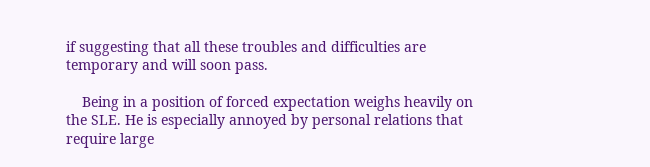if suggesting that all these troubles and difficulties are temporary and will soon pass.

    Being in a position of forced expectation weighs heavily on the SLE. He is especially annoyed by personal relations that require large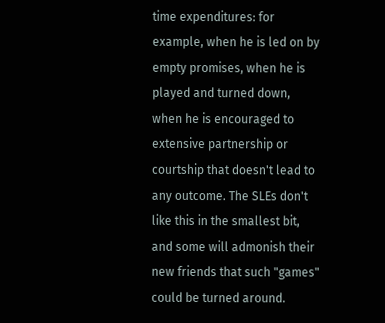time expenditures: for example, when he is led on by empty promises, when he is played and turned down, when he is encouraged to extensive partnership or courtship that doesn't lead to any outcome. The SLEs don't like this in the smallest bit, and some will admonish their new friends that such "games" could be turned around.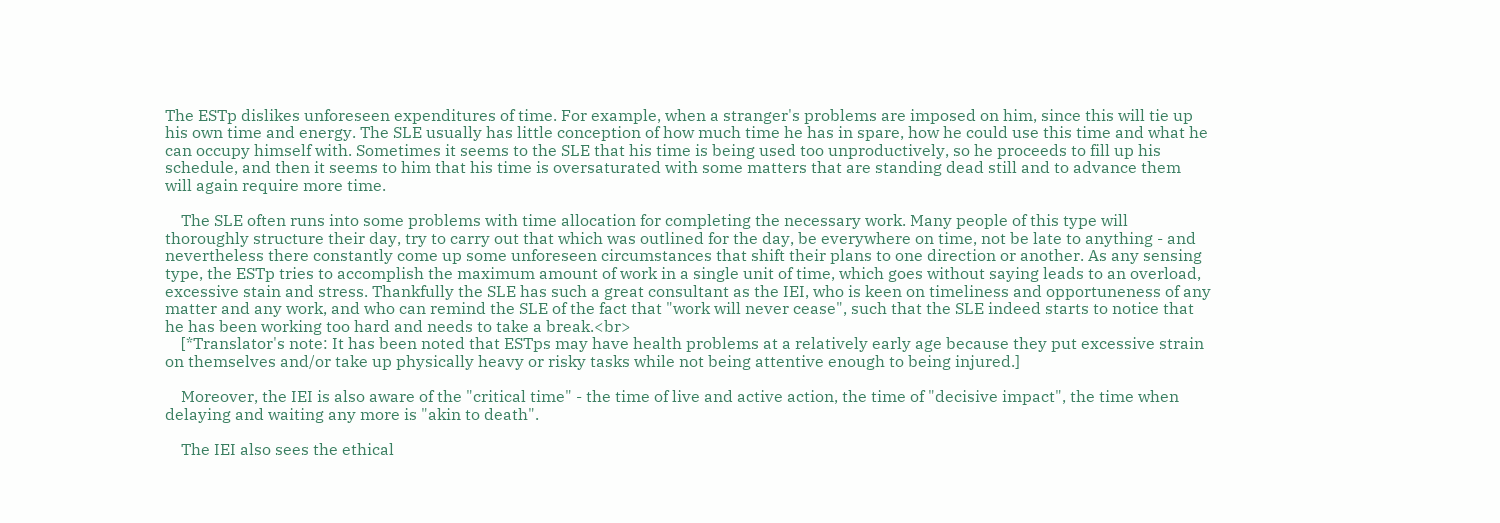The ESTp dislikes unforeseen expenditures of time. For example, when a stranger's problems are imposed on him, since this will tie up his own time and energy. The SLE usually has little conception of how much time he has in spare, how he could use this time and what he can occupy himself with. Sometimes it seems to the SLE that his time is being used too unproductively, so he proceeds to fill up his schedule, and then it seems to him that his time is oversaturated with some matters that are standing dead still and to advance them will again require more time.

    The SLE often runs into some problems with time allocation for completing the necessary work. Many people of this type will thoroughly structure their day, try to carry out that which was outlined for the day, be everywhere on time, not be late to anything - and nevertheless there constantly come up some unforeseen circumstances that shift their plans to one direction or another. As any sensing type, the ESTp tries to accomplish the maximum amount of work in a single unit of time, which goes without saying leads to an overload, excessive stain and stress. Thankfully the SLE has such a great consultant as the IEI, who is keen on timeliness and opportuneness of any matter and any work, and who can remind the SLE of the fact that "work will never cease", such that the SLE indeed starts to notice that he has been working too hard and needs to take a break.<br>
    [*Translator's note: It has been noted that ESTps may have health problems at a relatively early age because they put excessive strain on themselves and/or take up physically heavy or risky tasks while not being attentive enough to being injured.]

    Moreover, the IEI is also aware of the "critical time" - the time of live and active action, the time of "decisive impact", the time when delaying and waiting any more is "akin to death".

    The IEI also sees the ethical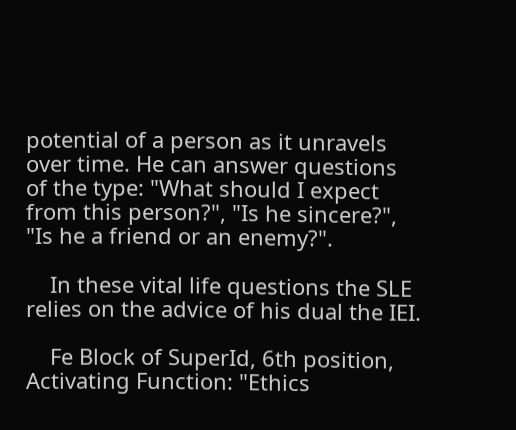potential of a person as it unravels over time. He can answer questions of the type: "What should I expect from this person?", "Is he sincere?", "Is he a friend or an enemy?".

    In these vital life questions the SLE relies on the advice of his dual the IEI.

    Fe Block of SuperId, 6th position, Activating Function: "Ethics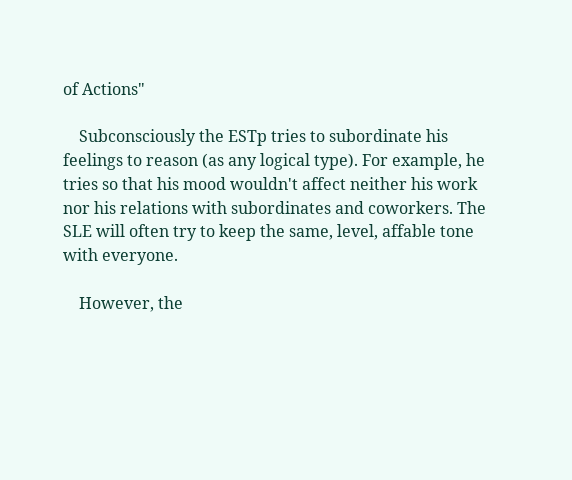of Actions"

    Subconsciously the ESTp tries to subordinate his feelings to reason (as any logical type). For example, he tries so that his mood wouldn't affect neither his work nor his relations with subordinates and coworkers. The SLE will often try to keep the same, level, affable tone with everyone.

    However, the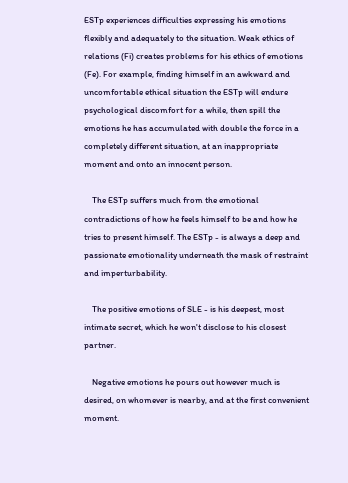ESTp experiences difficulties expressing his emotions flexibly and adequately to the situation. Weak ethics of relations (Fi) creates problems for his ethics of emotions (Fe). For example, finding himself in an awkward and uncomfortable ethical situation the ESTp will endure psychological discomfort for a while, then spill the emotions he has accumulated with double the force in a completely different situation, at an inappropriate moment and onto an innocent person.

    The ESTp suffers much from the emotional contradictions of how he feels himself to be and how he tries to present himself. The ESTp - is always a deep and passionate emotionality underneath the mask of restraint and imperturbability.

    The positive emotions of SLE - is his deepest, most intimate secret, which he won't disclose to his closest partner.

    Negative emotions he pours out however much is desired, on whomever is nearby, and at the first convenient moment.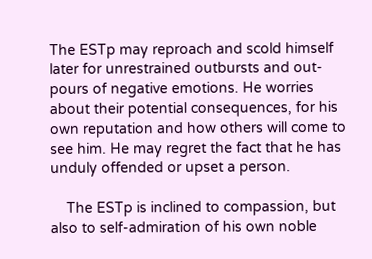The ESTp may reproach and scold himself later for unrestrained outbursts and out-pours of negative emotions. He worries about their potential consequences, for his own reputation and how others will come to see him. He may regret the fact that he has unduly offended or upset a person.

    The ESTp is inclined to compassion, but also to self-admiration of his own noble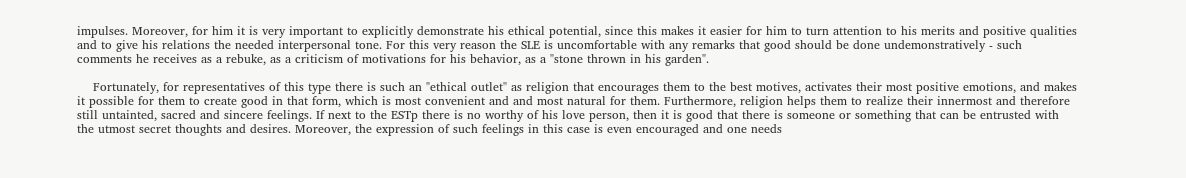impulses. Moreover, for him it is very important to explicitly demonstrate his ethical potential, since this makes it easier for him to turn attention to his merits and positive qualities and to give his relations the needed interpersonal tone. For this very reason the SLE is uncomfortable with any remarks that good should be done undemonstratively - such comments he receives as a rebuke, as a criticism of motivations for his behavior, as a "stone thrown in his garden".

    Fortunately, for representatives of this type there is such an "ethical outlet" as religion that encourages them to the best motives, activates their most positive emotions, and makes it possible for them to create good in that form, which is most convenient and and most natural for them. Furthermore, religion helps them to realize their innermost and therefore still untainted, sacred and sincere feelings. If next to the ESTp there is no worthy of his love person, then it is good that there is someone or something that can be entrusted with the utmost secret thoughts and desires. Moreover, the expression of such feelings in this case is even encouraged and one needs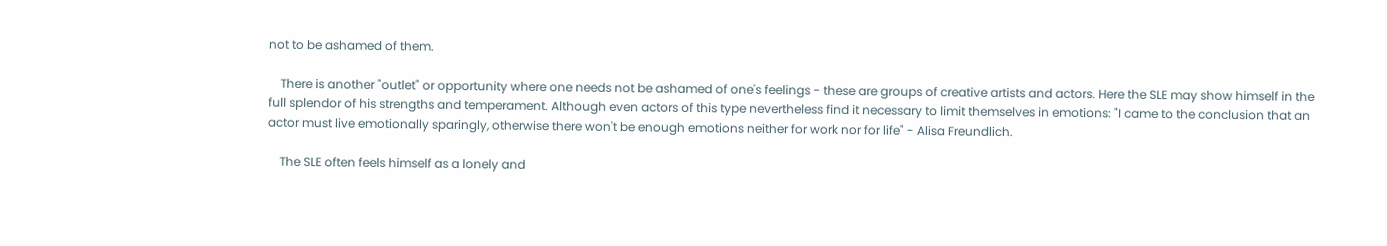not to be ashamed of them.

    There is another "outlet" or opportunity where one needs not be ashamed of one's feelings - these are groups of creative artists and actors. Here the SLE may show himself in the full splendor of his strengths and temperament. Although even actors of this type nevertheless find it necessary to limit themselves in emotions: "I came to the conclusion that an actor must live emotionally sparingly, otherwise there won't be enough emotions neither for work nor for life" - Alisa Freundlich.

    The SLE often feels himself as a lonely and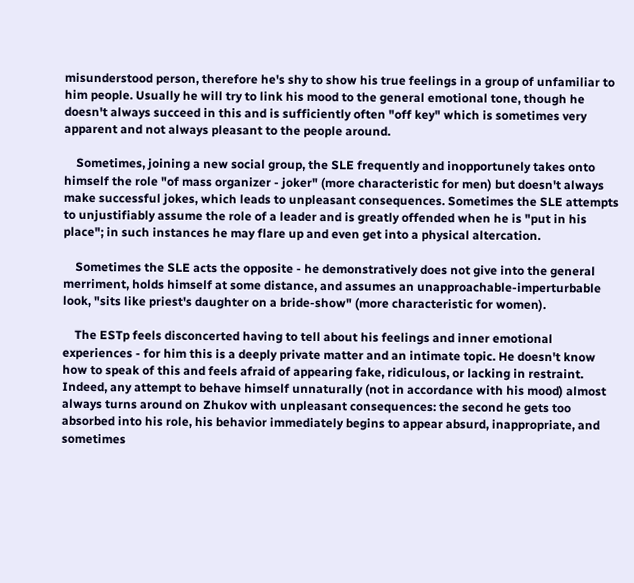misunderstood person, therefore he's shy to show his true feelings in a group of unfamiliar to him people. Usually he will try to link his mood to the general emotional tone, though he doesn't always succeed in this and is sufficiently often "off key" which is sometimes very apparent and not always pleasant to the people around.

    Sometimes, joining a new social group, the SLE frequently and inopportunely takes onto himself the role "of mass organizer - joker" (more characteristic for men) but doesn't always make successful jokes, which leads to unpleasant consequences. Sometimes the SLE attempts to unjustifiably assume the role of a leader and is greatly offended when he is "put in his place"; in such instances he may flare up and even get into a physical altercation.

    Sometimes the SLE acts the opposite - he demonstratively does not give into the general merriment, holds himself at some distance, and assumes an unapproachable-imperturbable look, "sits like priest's daughter on a bride-show" (more characteristic for women).

    The ESTp feels disconcerted having to tell about his feelings and inner emotional experiences - for him this is a deeply private matter and an intimate topic. He doesn't know how to speak of this and feels afraid of appearing fake, ridiculous, or lacking in restraint. Indeed, any attempt to behave himself unnaturally (not in accordance with his mood) almost always turns around on Zhukov with unpleasant consequences: the second he gets too absorbed into his role, his behavior immediately begins to appear absurd, inappropriate, and sometimes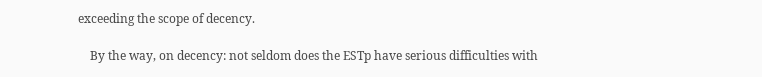exceeding the scope of decency.

    By the way, on decency: not seldom does the ESTp have serious difficulties with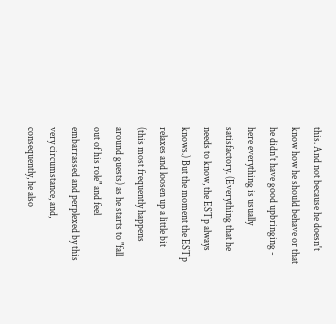this. And not because he doesn't know how he should behave or that he didn't have good upbringing - here everything is usually satisfactory. (Everything that he needs to know, the ESTp always knows.) But the moment the ESTp relaxes and loosen up a little bit (this most frequently happens around guests) as he starts to "fall out of his role" and feel embarrassed and perplexed by this very circumstance, and, consequently, he also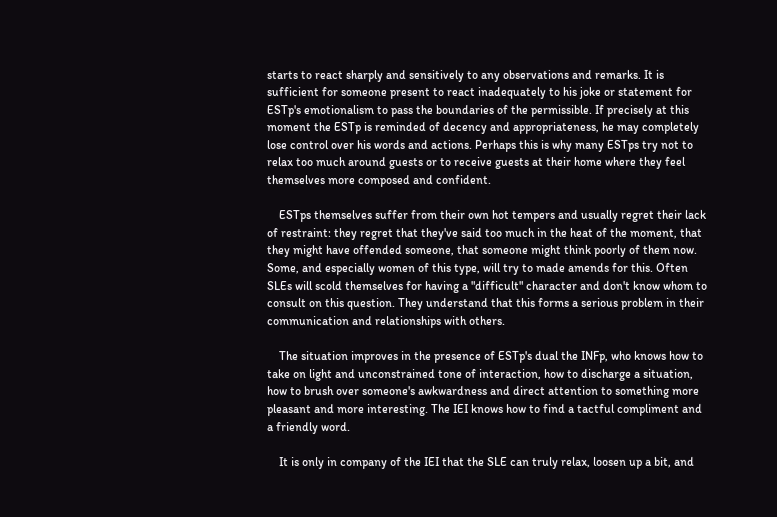starts to react sharply and sensitively to any observations and remarks. It is sufficient for someone present to react inadequately to his joke or statement for ESTp's emotionalism to pass the boundaries of the permissible. If precisely at this moment the ESTp is reminded of decency and appropriateness, he may completely lose control over his words and actions. Perhaps this is why many ESTps try not to relax too much around guests or to receive guests at their home where they feel themselves more composed and confident.

    ESTps themselves suffer from their own hot tempers and usually regret their lack of restraint: they regret that they've said too much in the heat of the moment, that they might have offended someone, that someone might think poorly of them now. Some, and especially women of this type, will try to made amends for this. Often SLEs will scold themselves for having a "difficult" character and don't know whom to consult on this question. They understand that this forms a serious problem in their communication and relationships with others.

    The situation improves in the presence of ESTp's dual the INFp, who knows how to take on light and unconstrained tone of interaction, how to discharge a situation, how to brush over someone's awkwardness and direct attention to something more pleasant and more interesting. The IEI knows how to find a tactful compliment and a friendly word.

    It is only in company of the IEI that the SLE can truly relax, loosen up a bit, and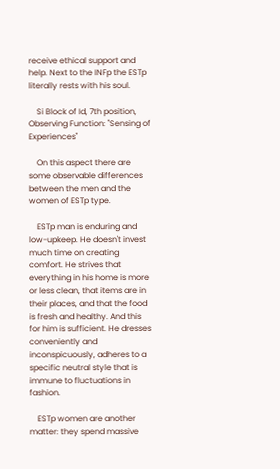receive ethical support and help. Next to the INFp the ESTp literally rests with his soul.

    Si Block of Id, 7th position, Observing Function: "Sensing of Experiences"

    On this aspect there are some observable differences between the men and the women of ESTp type.

    ESTp man is enduring and low-upkeep. He doesn't invest much time on creating comfort. He strives that everything in his home is more or less clean, that items are in their places, and that the food is fresh and healthy. And this for him is sufficient. He dresses conveniently and inconspicuously, adheres to a specific neutral style that is immune to fluctuations in fashion.

    ESTp women are another matter: they spend massive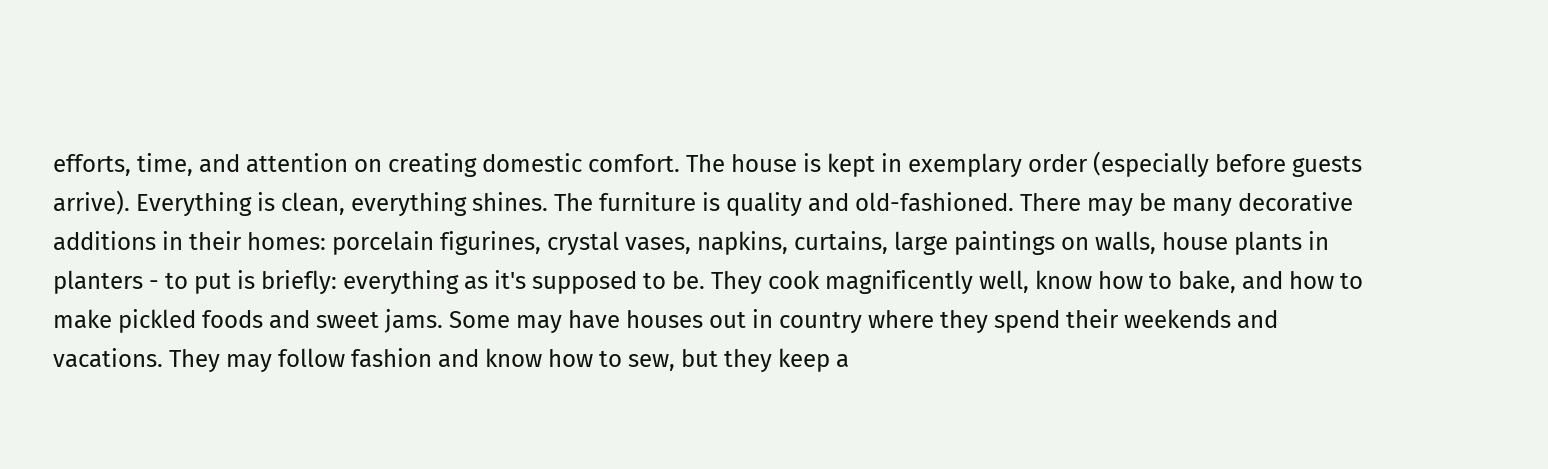efforts, time, and attention on creating domestic comfort. The house is kept in exemplary order (especially before guests arrive). Everything is clean, everything shines. The furniture is quality and old-fashioned. There may be many decorative additions in their homes: porcelain figurines, crystal vases, napkins, curtains, large paintings on walls, house plants in planters - to put is briefly: everything as it's supposed to be. They cook magnificently well, know how to bake, and how to make pickled foods and sweet jams. Some may have houses out in country where they spend their weekends and vacations. They may follow fashion and know how to sew, but they keep a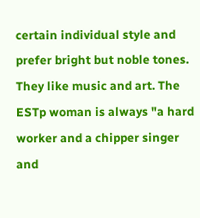certain individual style and prefer bright but noble tones. They like music and art. The ESTp woman is always "a hard worker and a chipper singer and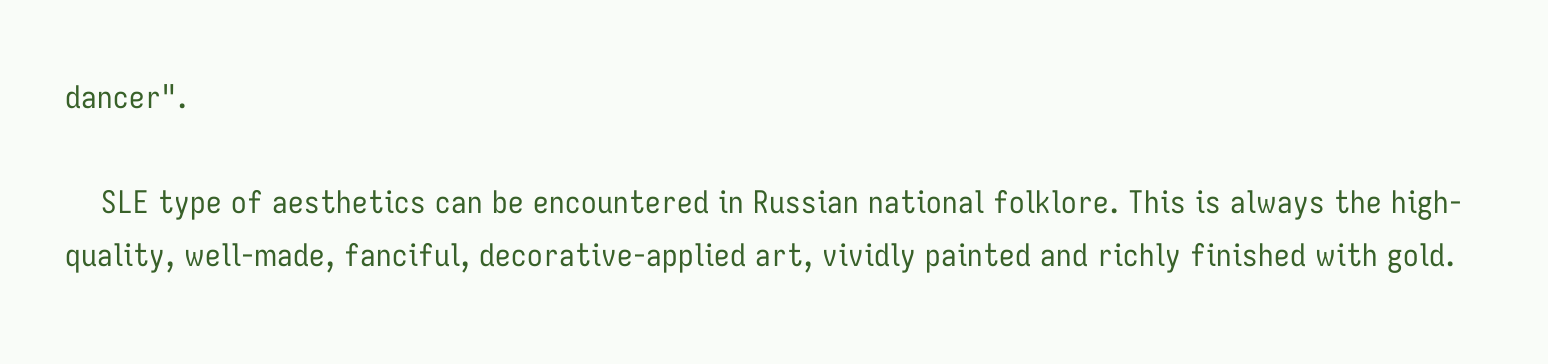dancer".

    SLE type of aesthetics can be encountered in Russian national folklore. This is always the high-quality, well-made, fanciful, decorative-applied art, vividly painted and richly finished with gold.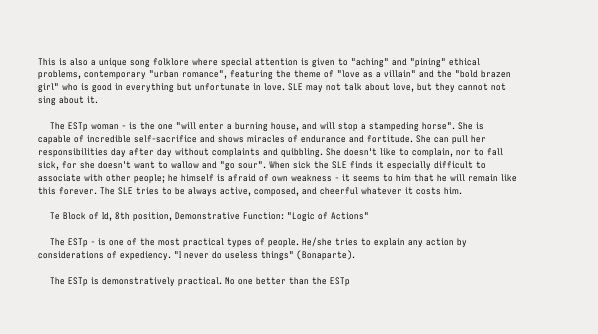This is also a unique song folklore where special attention is given to "aching" and "pining" ethical problems, contemporary "urban romance", featuring the theme of "love as a villain" and the "bold brazen girl" who is good in everything but unfortunate in love. SLE may not talk about love, but they cannot not sing about it.

    The ESTp woman - is the one "will enter a burning house, and will stop a stampeding horse". She is capable of incredible self-sacrifice and shows miracles of endurance and fortitude. She can pull her responsibilities day after day without complaints and quibbling. She doesn't like to complain, nor to fall sick, for she doesn't want to wallow and "go sour". When sick the SLE finds it especially difficult to associate with other people; he himself is afraid of own weakness - it seems to him that he will remain like this forever. The SLE tries to be always active, composed, and cheerful whatever it costs him.

    Te Block of Id, 8th position, Demonstrative Function: "Logic of Actions"

    The ESTp - is one of the most practical types of people. He/she tries to explain any action by considerations of expediency. "I never do useless things" (Bonaparte).

    The ESTp is demonstratively practical. No one better than the ESTp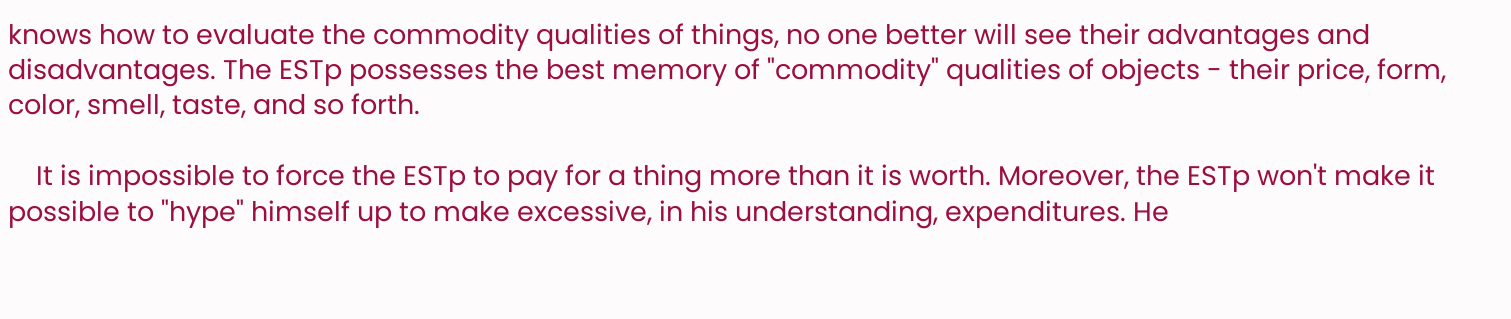knows how to evaluate the commodity qualities of things, no one better will see their advantages and disadvantages. The ESTp possesses the best memory of "commodity" qualities of objects - their price, form, color, smell, taste, and so forth.

    It is impossible to force the ESTp to pay for a thing more than it is worth. Moreover, the ESTp won't make it possible to "hype" himself up to make excessive, in his understanding, expenditures. He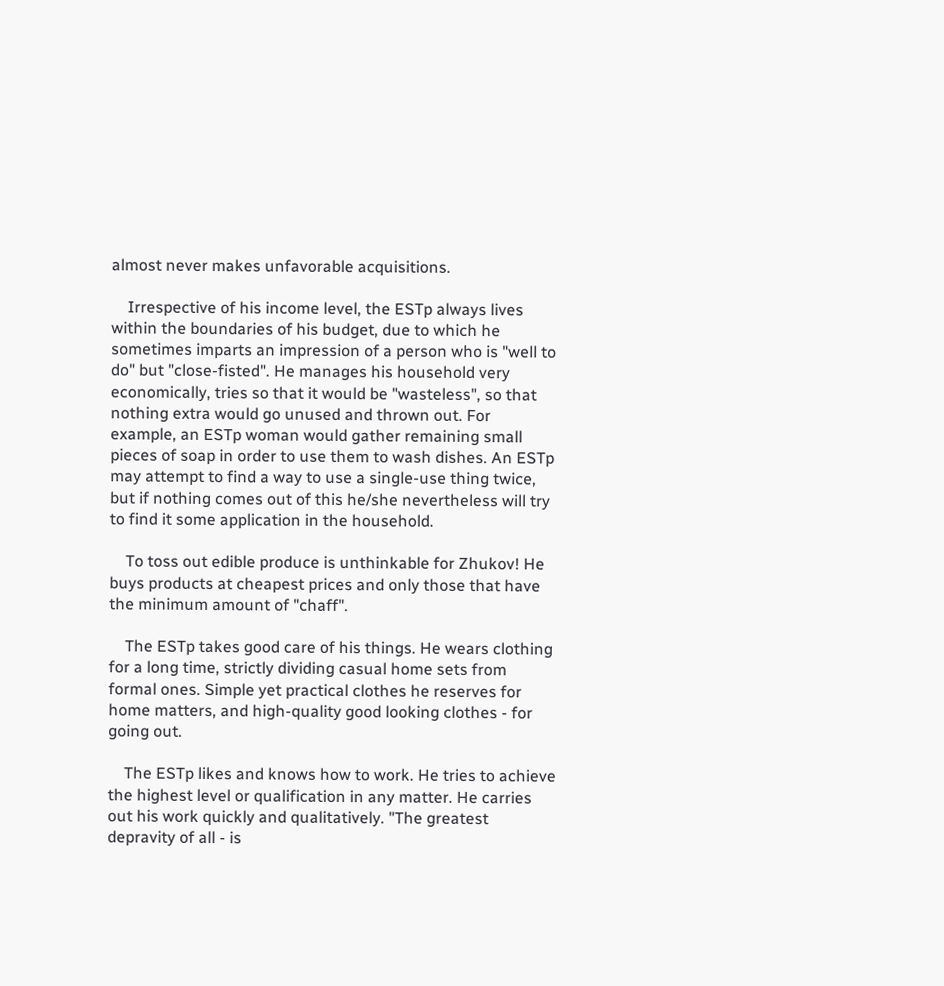almost never makes unfavorable acquisitions.

    Irrespective of his income level, the ESTp always lives within the boundaries of his budget, due to which he sometimes imparts an impression of a person who is "well to do" but "close-fisted". He manages his household very economically, tries so that it would be "wasteless", so that nothing extra would go unused and thrown out. For example, an ESTp woman would gather remaining small pieces of soap in order to use them to wash dishes. An ESTp may attempt to find a way to use a single-use thing twice, but if nothing comes out of this he/she nevertheless will try to find it some application in the household.

    To toss out edible produce is unthinkable for Zhukov! He buys products at cheapest prices and only those that have the minimum amount of "chaff".

    The ESTp takes good care of his things. He wears clothing for a long time, strictly dividing casual home sets from formal ones. Simple yet practical clothes he reserves for home matters, and high-quality good looking clothes - for going out.

    The ESTp likes and knows how to work. He tries to achieve the highest level or qualification in any matter. He carries out his work quickly and qualitatively. "The greatest depravity of all - is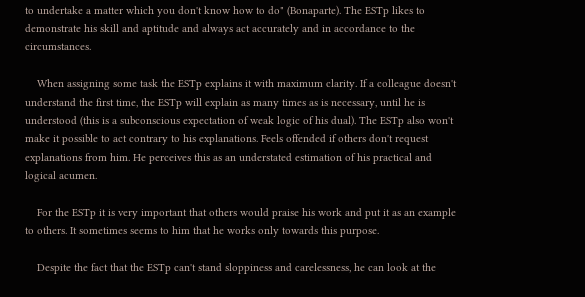to undertake a matter which you don't know how to do" (Bonaparte). The ESTp likes to demonstrate his skill and aptitude and always act accurately and in accordance to the circumstances.

    When assigning some task the ESTp explains it with maximum clarity. If a colleague doesn't understand the first time, the ESTp will explain as many times as is necessary, until he is understood (this is a subconscious expectation of weak logic of his dual). The ESTp also won't make it possible to act contrary to his explanations. Feels offended if others don't request explanations from him. He perceives this as an understated estimation of his practical and logical acumen.

    For the ESTp it is very important that others would praise his work and put it as an example to others. It sometimes seems to him that he works only towards this purpose.

    Despite the fact that the ESTp can't stand sloppiness and carelessness, he can look at the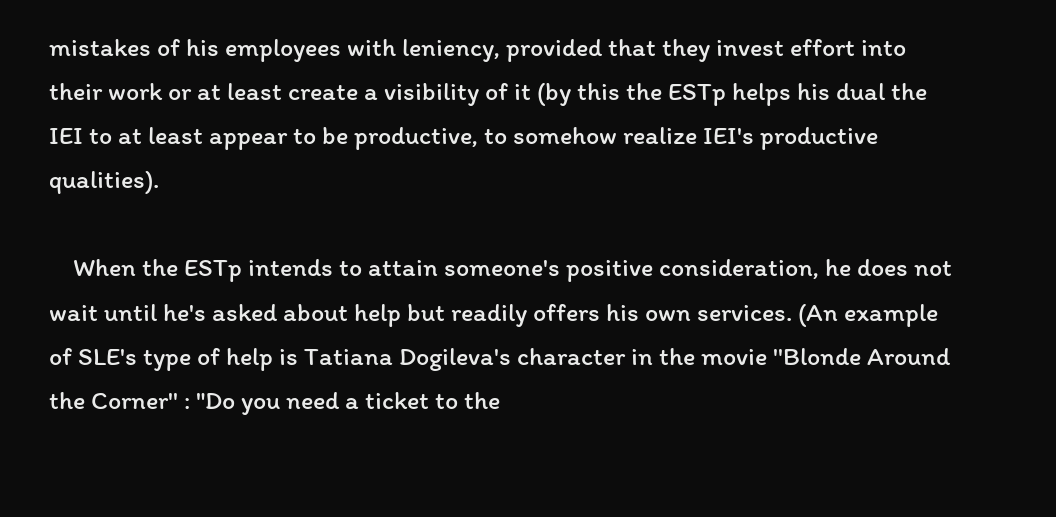mistakes of his employees with leniency, provided that they invest effort into their work or at least create a visibility of it (by this the ESTp helps his dual the IEI to at least appear to be productive, to somehow realize IEI's productive qualities).

    When the ESTp intends to attain someone's positive consideration, he does not wait until he's asked about help but readily offers his own services. (An example of SLE's type of help is Tatiana Dogileva's character in the movie ''Blonde Around the Corner'' : "Do you need a ticket to the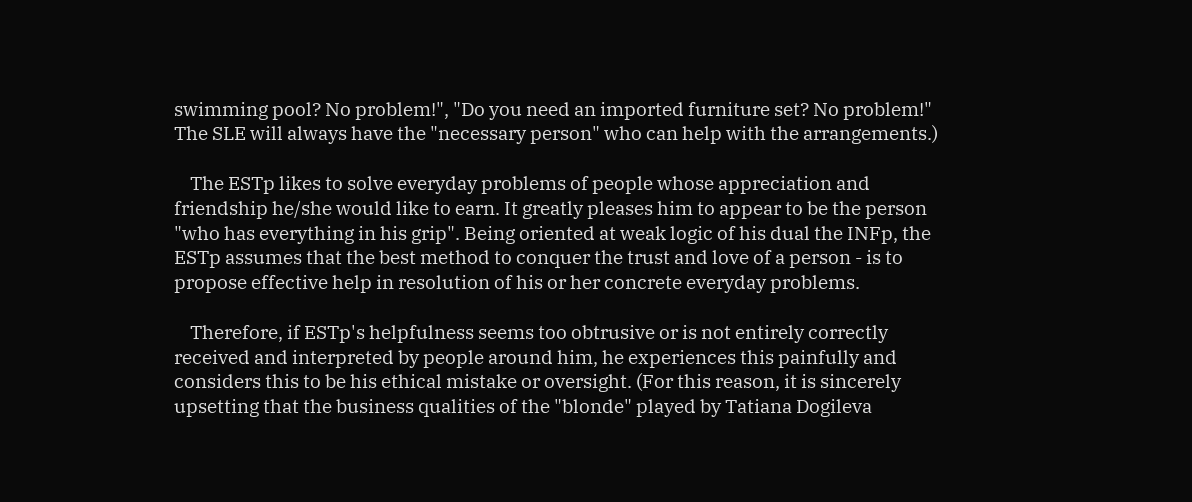swimming pool? No problem!", "Do you need an imported furniture set? No problem!" The SLE will always have the "necessary person" who can help with the arrangements.)

    The ESTp likes to solve everyday problems of people whose appreciation and friendship he/she would like to earn. It greatly pleases him to appear to be the person "who has everything in his grip". Being oriented at weak logic of his dual the INFp, the ESTp assumes that the best method to conquer the trust and love of a person - is to propose effective help in resolution of his or her concrete everyday problems.

    Therefore, if ESTp's helpfulness seems too obtrusive or is not entirely correctly received and interpreted by people around him, he experiences this painfully and considers this to be his ethical mistake or oversight. (For this reason, it is sincerely upsetting that the business qualities of the "blonde" played by Tatiana Dogileva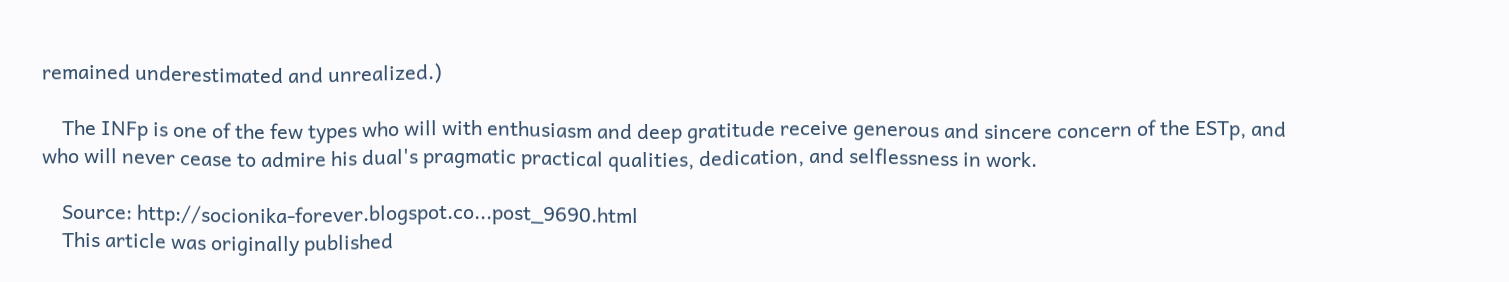remained underestimated and unrealized.)

    The INFp is one of the few types who will with enthusiasm and deep gratitude receive generous and sincere concern of the ESTp, and who will never cease to admire his dual's pragmatic practical qualities, dedication, and selflessness in work.

    Source: http://socionika-forever.blogspot.co...post_9690.html
    This article was originally published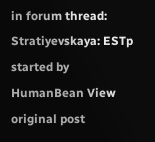in forum thread: Stratiyevskaya: ESTp started by HumanBean View original post